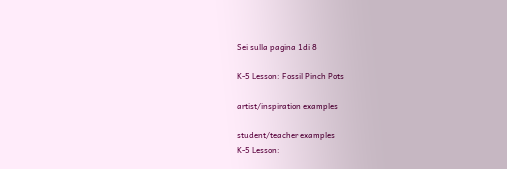Sei sulla pagina 1di 8

K-5 Lesson: Fossil Pinch Pots

artist/inspiration examples

student/teacher examples
K-5 Lesson: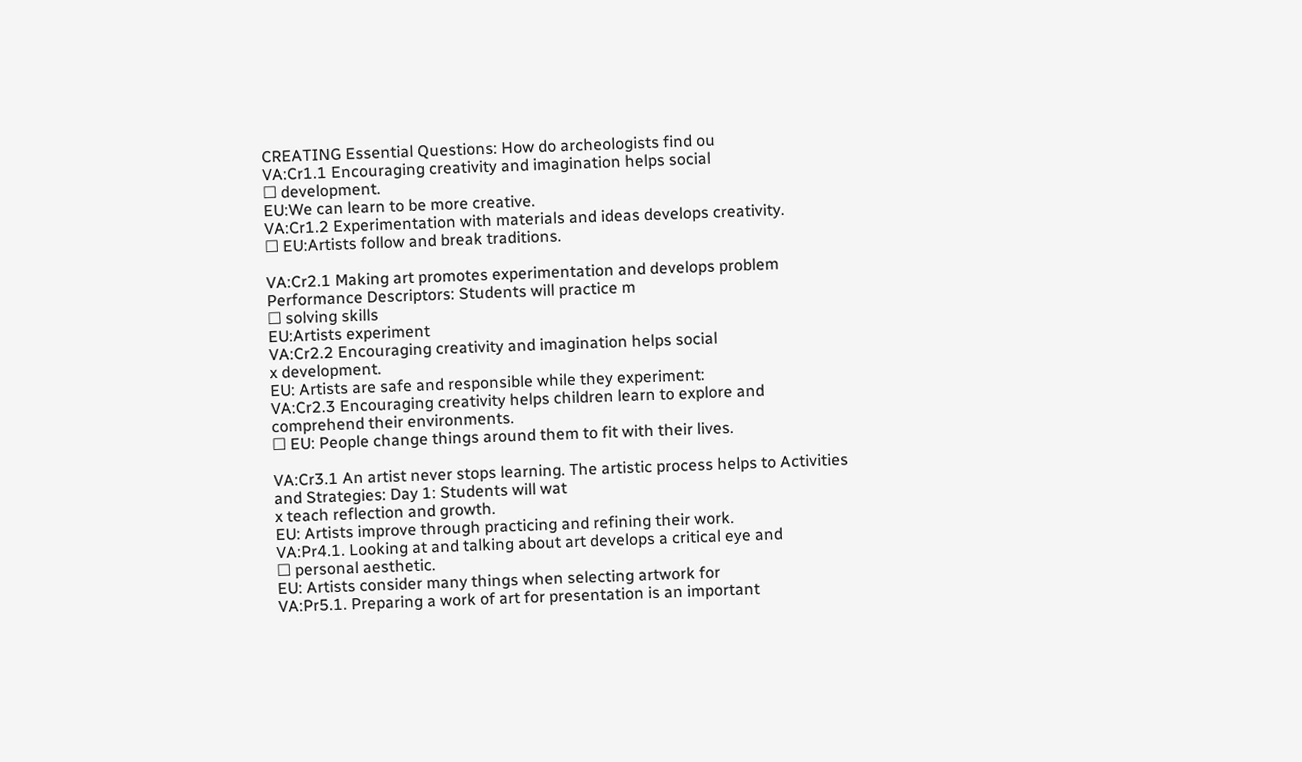CREATING Essential Questions: How do archeologists find ou
VA:Cr1.1 Encouraging creativity and imagination helps social
☐ development.
EU:We can learn to be more creative.
VA:Cr1.2 Experimentation with materials and ideas develops creativity.
☐ EU:Artists follow and break traditions.

VA:Cr2.1 Making art promotes experimentation and develops problem Performance Descriptors: Students will practice m
☐ solving skills
EU:Artists experiment
VA:Cr2.2 Encouraging creativity and imagination helps social
x development.
EU: Artists are safe and responsible while they experiment:
VA:Cr2.3 Encouraging creativity helps children learn to explore and
comprehend their environments.
☐ EU: People change things around them to fit with their lives.

VA:Cr3.1 An artist never stops learning. The artistic process helps to Activities and Strategies: Day 1: Students will wat
x teach reflection and growth.
EU: Artists improve through practicing and refining their work.
VA:Pr4.1. Looking at and talking about art develops a critical eye and
☐ personal aesthetic.
EU: Artists consider many things when selecting artwork for
VA:Pr5.1. Preparing a work of art for presentation is an important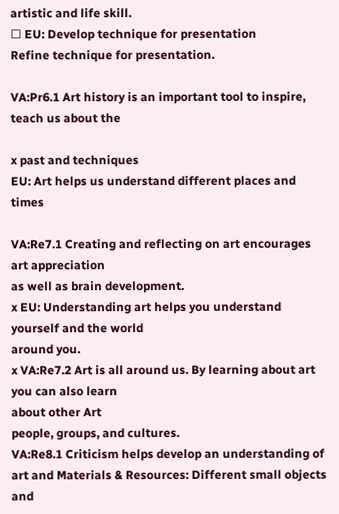artistic and life skill.
☐ EU: Develop technique for presentation
Refine technique for presentation.

VA:Pr6.1 Art history is an important tool to inspire, teach us about the

x past and techniques
EU: Art helps us understand different places and times

VA:Re7.1 Creating and reflecting on art encourages art appreciation
as well as brain development.
x EU: Understanding art helps you understand yourself and the world
around you.
x VA:Re7.2 Art is all around us. By learning about art you can also learn
about other Art
people, groups, and cultures.
VA:Re8.1 Criticism helps develop an understanding of art and Materials & Resources: Different small objects and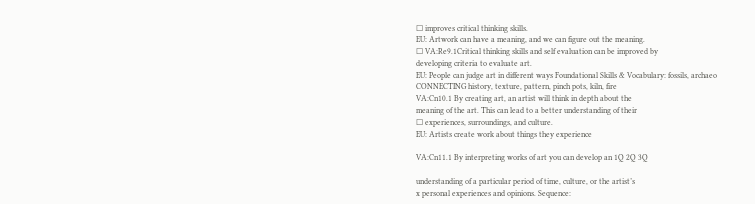☐ improves critical thinking skills.
EU: Artwork can have a meaning, and we can figure out the meaning.
☐ VA:Re9.1Critical thinking skills and self evaluation can be improved by
developing criteria to evaluate art.
EU: People can judge art in different ways Foundational Skills & Vocabulary: fossils, archaeo
CONNECTING history, texture, pattern, pinch pots, kiln, fire
VA:Cn10.1 By creating art, an artist will think in depth about the
meaning of the art. This can lead to a better understanding of their
☐ experiences, surroundings, and culture.
EU: Artists create work about things they experience

VA:Cn11.1 By interpreting works of art you can develop an 1Q 2Q 3Q

understanding of a particular period of time, culture, or the artist’s
x personal experiences and opinions. Sequence: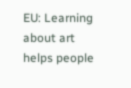EU: Learning about art helps people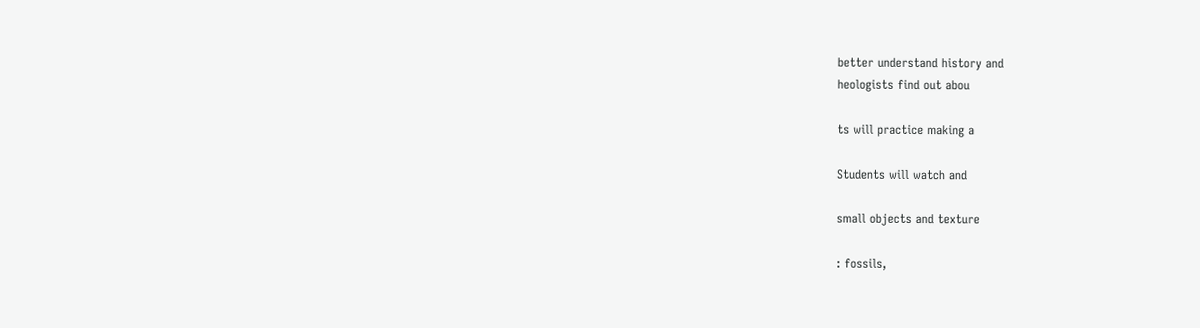better understand history and
heologists find out abou

ts will practice making a

Students will watch and

small objects and texture

: fossils,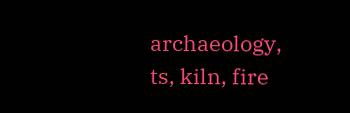archaeology,
ts, kiln, fire